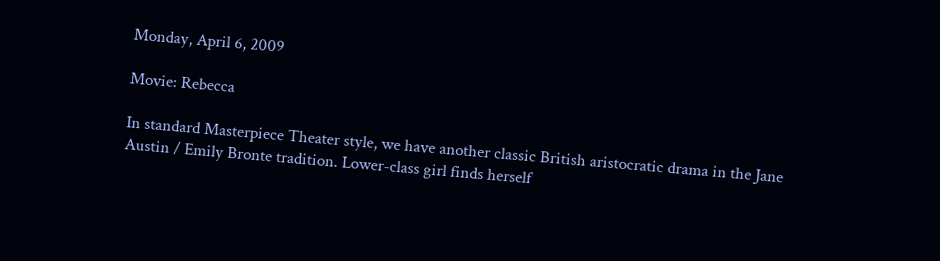Monday, April 6, 2009

Movie: Rebecca

In standard Masterpiece Theater style, we have another classic British aristocratic drama in the Jane Austin / Emily Bronte tradition. Lower-class girl finds herself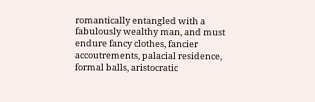romantically entangled with a fabulously wealthy man, and must endure fancy clothes, fancier accoutrements, palacial residence, formal balls, aristocratic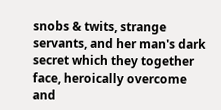snobs & twits, strange servants, and her man's dark secret which they together face, heroically overcome and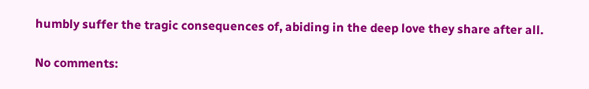humbly suffer the tragic consequences of, abiding in the deep love they share after all.

No comments: